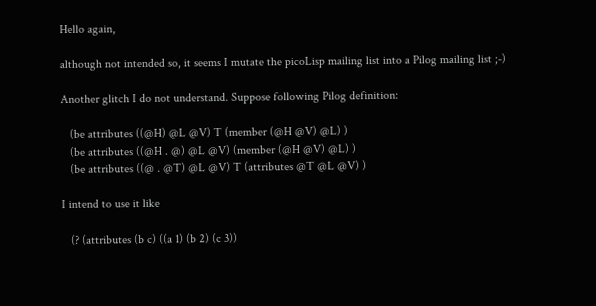Hello again,

although not intended so, it seems I mutate the picoLisp mailing list into a Pilog mailing list ;-)

Another glitch I do not understand. Suppose following Pilog definition:

   (be attributes ((@H) @L @V) T (member (@H @V) @L) )
   (be attributes ((@H . @) @L @V) (member (@H @V) @L) )
   (be attributes ((@ . @T) @L @V) T (attributes @T @L @V) )

I intend to use it like

   (? (attributes (b c) ((a 1) (b 2) (c 3))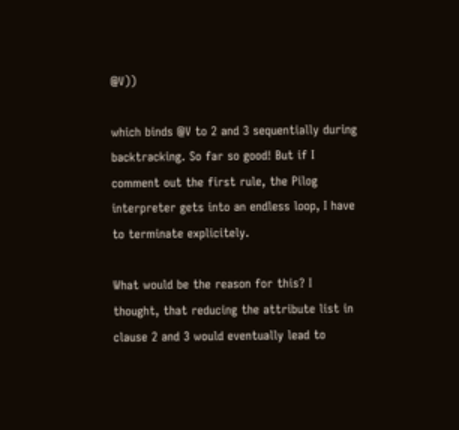@V))

which binds @V to 2 and 3 sequentially during backtracking. So far so good! But if I comment out the first rule, the Pilog interpreter gets into an endless loop, I have to terminate explicitely.

What would be the reason for this? I thought, that reducing the attribute list in clause 2 and 3 would eventually lead to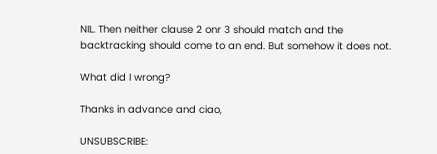NIL. Then neither clause 2 onr 3 should match and the backtracking should come to an end. But somehow it does not.

What did I wrong?

Thanks in advance and ciao,

UNSUBSCRIBE: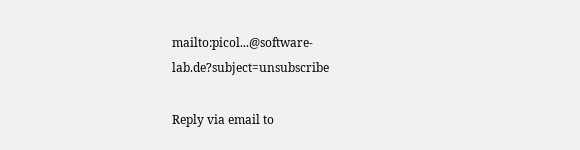mailto:picol...@software-lab.de?subject=unsubscribe

Reply via email to